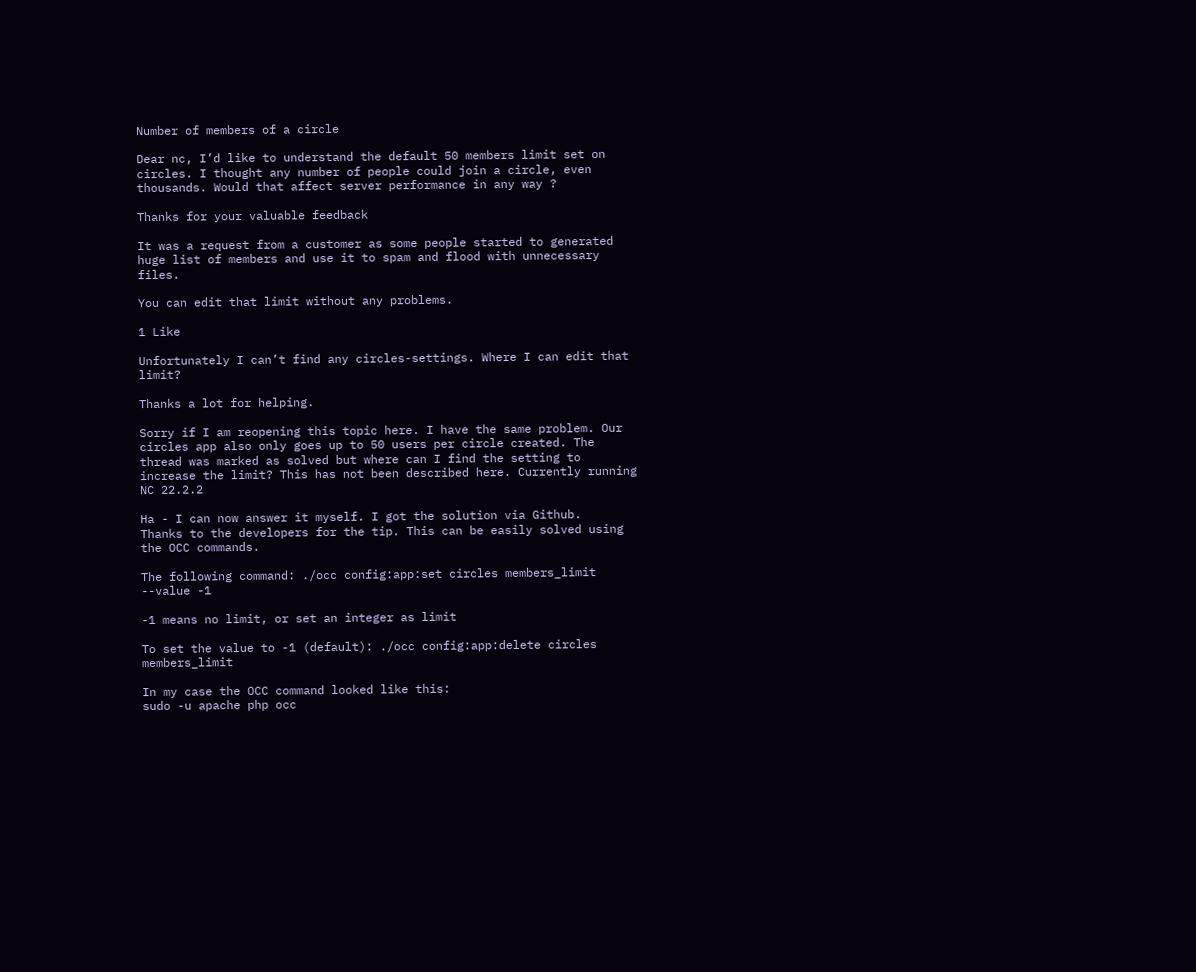Number of members of a circle

Dear nc, I’d like to understand the default 50 members limit set on circles. I thought any number of people could join a circle, even thousands. Would that affect server performance in any way ?

Thanks for your valuable feedback

It was a request from a customer as some people started to generated huge list of members and use it to spam and flood with unnecessary files.

You can edit that limit without any problems.

1 Like

Unfortunately I can’t find any circles-settings. Where I can edit that limit?

Thanks a lot for helping.

Sorry if I am reopening this topic here. I have the same problem. Our circles app also only goes up to 50 users per circle created. The thread was marked as solved but where can I find the setting to increase the limit? This has not been described here. Currently running NC 22.2.2

Ha - I can now answer it myself. I got the solution via Github.
Thanks to the developers for the tip. This can be easily solved using the OCC commands.

The following command: ./occ config:app:set circles members_limit --value -1

-1 means no limit, or set an integer as limit

To set the value to -1 (default): ./occ config:app:delete circles members_limit

In my case the OCC command looked like this:
sudo -u apache php occ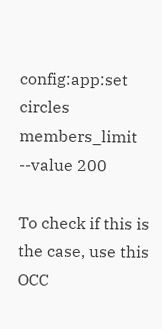config:app:set circles members_limit --value 200

To check if this is the case, use this OCC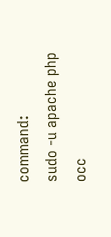command:
sudo -u apache php occ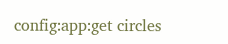config:app:get circles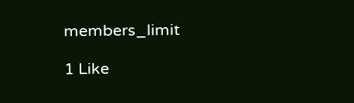members_limit

1 Like